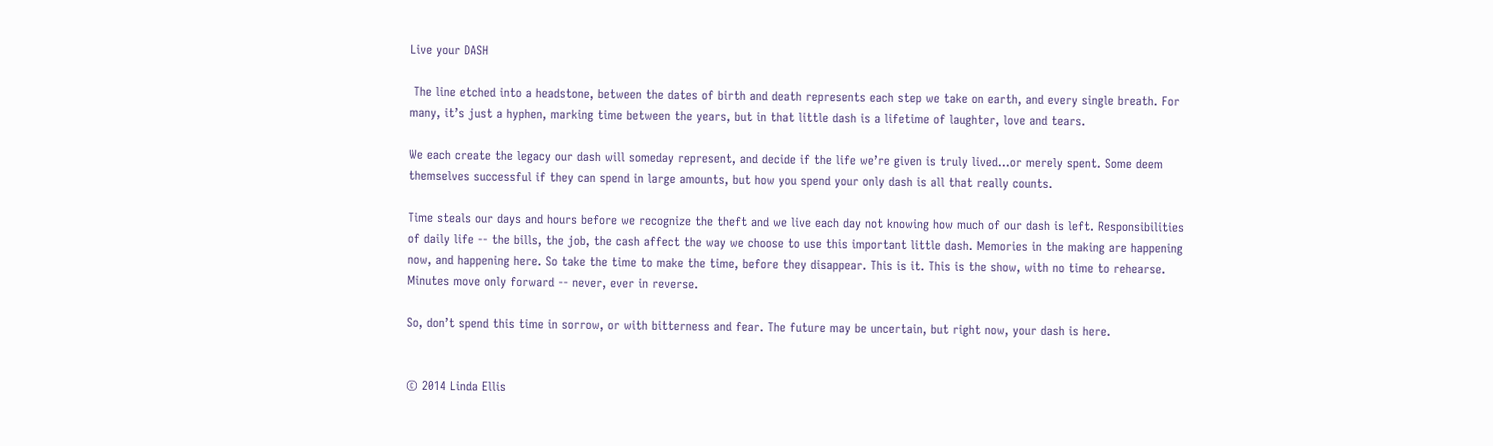Live your DASH

 The line etched into a headstone, between the dates of birth and death represents each step we take on earth, and every single breath. For many, it’s just a hyphen, marking time between the years, but in that little dash is a lifetime of laughter, love and tears.

We each create the legacy our dash will someday represent, and decide if the life we’re given is truly lived...or merely spent. Some deem themselves successful if they can spend in large amounts, but how you spend your only dash is all that really counts.

Time steals our days and hours before we recognize the theft and we live each day not knowing how much of our dash is left. Responsibilities of daily life -- the bills, the job, the cash affect the way we choose to use this important little dash. Memories in the making are happening now, and happening here. So take the time to make the time, before they disappear. This is it. This is the show, with no time to rehearse. Minutes move only forward -- never, ever in reverse.

So, don’t spend this time in sorrow, or with bitterness and fear. The future may be uncertain, but right now, your dash is here.


© 2014 Linda Ellis